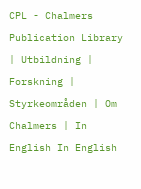CPL - Chalmers Publication Library
| Utbildning | Forskning | Styrkeområden | Om Chalmers | In English In English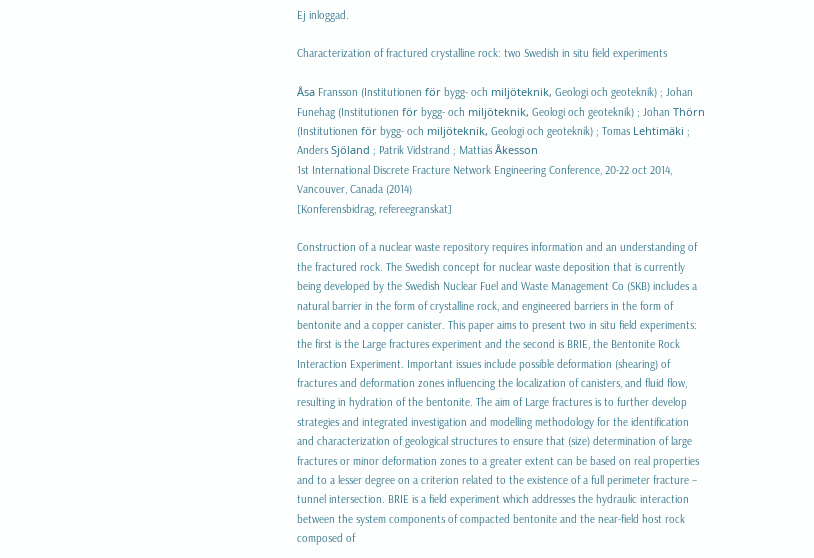Ej inloggad.

Characterization of fractured crystalline rock: two Swedish in situ field experiments

Åsa Fransson (Institutionen för bygg- och miljöteknik, Geologi och geoteknik) ; Johan Funehag (Institutionen för bygg- och miljöteknik, Geologi och geoteknik) ; Johan Thörn (Institutionen för bygg- och miljöteknik, Geologi och geoteknik) ; Tomas Lehtimäki ; Anders Sjöland ; Patrik Vidstrand ; Mattias Åkesson
1st International Discrete Fracture Network Engineering Conference, 20-22 oct 2014, Vancouver, Canada (2014)
[Konferensbidrag, refereegranskat]

Construction of a nuclear waste repository requires information and an understanding of the fractured rock. The Swedish concept for nuclear waste deposition that is currently being developed by the Swedish Nuclear Fuel and Waste Management Co (SKB) includes a natural barrier in the form of crystalline rock, and engineered barriers in the form of bentonite and a copper canister. This paper aims to present two in situ field experiments: the first is the Large fractures experiment and the second is BRIE, the Bentonite Rock Interaction Experiment. Important issues include possible deformation (shearing) of fractures and deformation zones influencing the localization of canisters, and fluid flow, resulting in hydration of the bentonite. The aim of Large fractures is to further develop strategies and integrated investigation and modelling methodology for the identification and characterization of geological structures to ensure that (size) determination of large fractures or minor deformation zones to a greater extent can be based on real properties and to a lesser degree on a criterion related to the existence of a full perimeter fracture – tunnel intersection. BRIE is a field experiment which addresses the hydraulic interaction between the system components of compacted bentonite and the near-field host rock composed of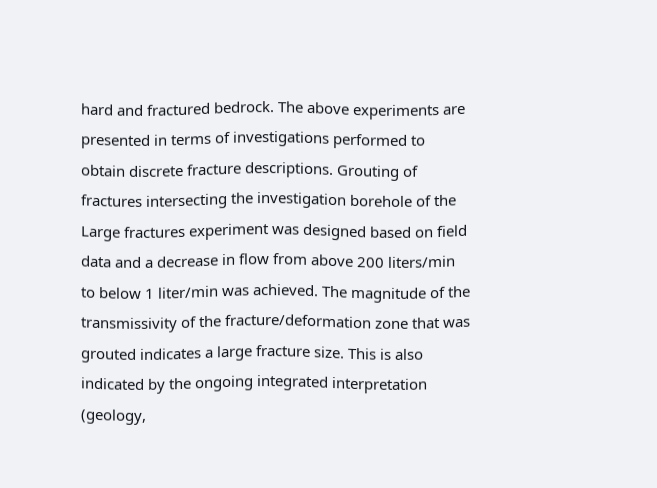hard and fractured bedrock. The above experiments are presented in terms of investigations performed to obtain discrete fracture descriptions. Grouting of fractures intersecting the investigation borehole of the Large fractures experiment was designed based on field data and a decrease in flow from above 200 liters/min to below 1 liter/min was achieved. The magnitude of the transmissivity of the fracture/deformation zone that was grouted indicates a large fracture size. This is also indicated by the ongoing integrated interpretation (geology,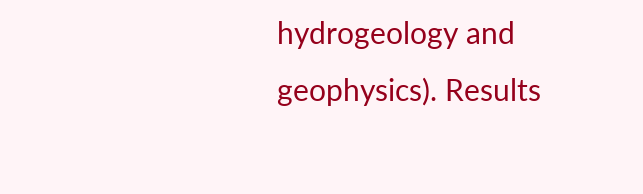hydrogeology and geophysics). Results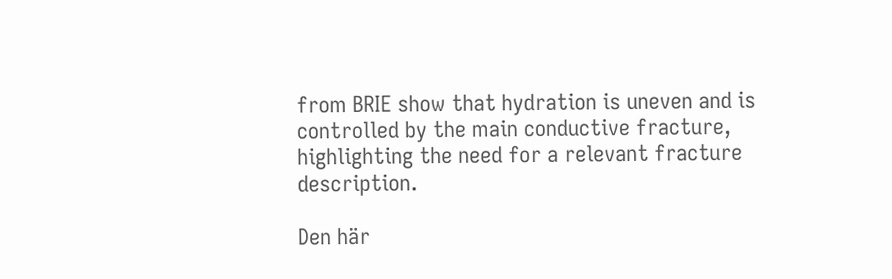from BRIE show that hydration is uneven and is controlled by the main conductive fracture, highlighting the need for a relevant fracture description.

Den här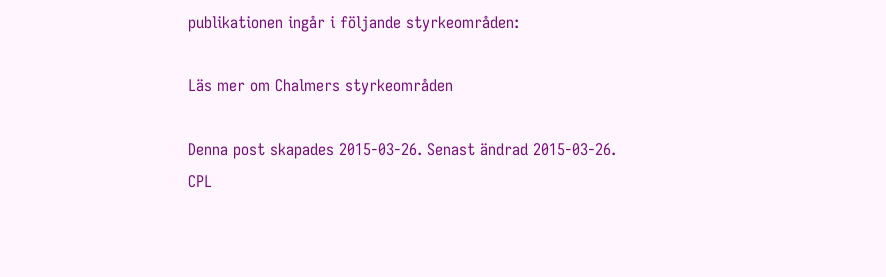publikationen ingår i följande styrkeområden:

Läs mer om Chalmers styrkeområden

Denna post skapades 2015-03-26. Senast ändrad 2015-03-26.
CPL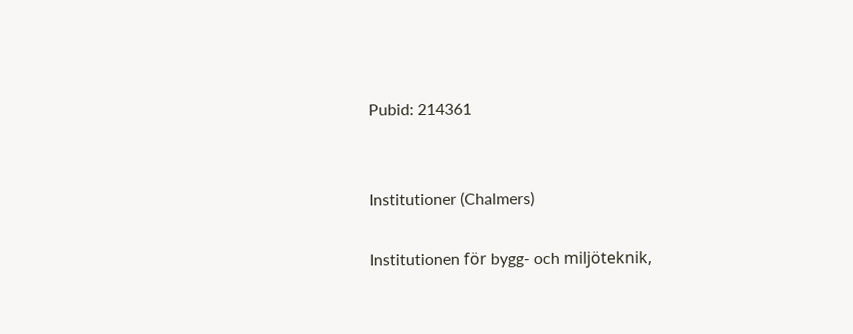Pubid: 214361


Institutioner (Chalmers)

Institutionen för bygg- och miljöteknik,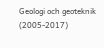Geologi och geoteknik (2005-2017)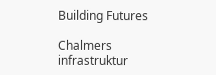Building Futures

Chalmers infrastruktur